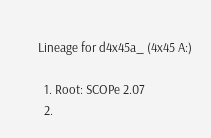Lineage for d4x45a_ (4x45 A:)

  1. Root: SCOPe 2.07
  2.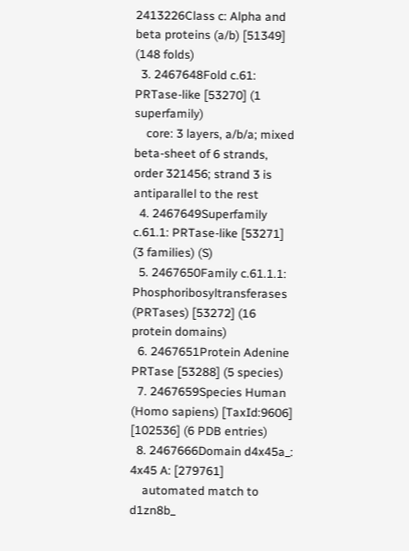2413226Class c: Alpha and beta proteins (a/b) [51349] (148 folds)
  3. 2467648Fold c.61: PRTase-like [53270] (1 superfamily)
    core: 3 layers, a/b/a; mixed beta-sheet of 6 strands, order 321456; strand 3 is antiparallel to the rest
  4. 2467649Superfamily c.61.1: PRTase-like [53271] (3 families) (S)
  5. 2467650Family c.61.1.1: Phosphoribosyltransferases (PRTases) [53272] (16 protein domains)
  6. 2467651Protein Adenine PRTase [53288] (5 species)
  7. 2467659Species Human (Homo sapiens) [TaxId:9606] [102536] (6 PDB entries)
  8. 2467666Domain d4x45a_: 4x45 A: [279761]
    automated match to d1zn8b_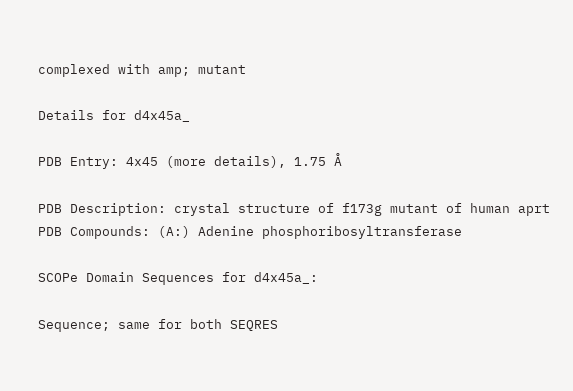complexed with amp; mutant

Details for d4x45a_

PDB Entry: 4x45 (more details), 1.75 Å

PDB Description: crystal structure of f173g mutant of human aprt
PDB Compounds: (A:) Adenine phosphoribosyltransferase

SCOPe Domain Sequences for d4x45a_:

Sequence; same for both SEQRES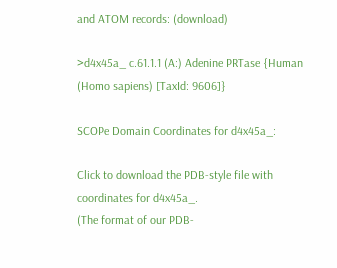and ATOM records: (download)

>d4x45a_ c.61.1.1 (A:) Adenine PRTase {Human (Homo sapiens) [TaxId: 9606]}

SCOPe Domain Coordinates for d4x45a_:

Click to download the PDB-style file with coordinates for d4x45a_.
(The format of our PDB-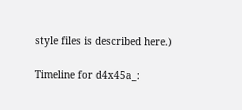style files is described here.)

Timeline for d4x45a_: